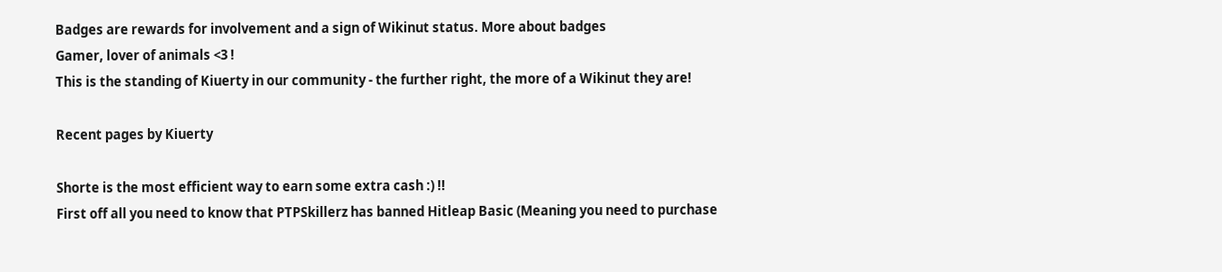Badges are rewards for involvement and a sign of Wikinut status. More about badges
Gamer, lover of animals <3 !
This is the standing of Kiuerty in our community - the further right, the more of a Wikinut they are!

Recent pages by Kiuerty

Shorte is the most efficient way to earn some extra cash :) !!
First off all you need to know that PTPSkillerz has banned Hitleap Basic (Meaning you need to purchase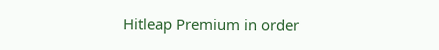Hitleap Premium in order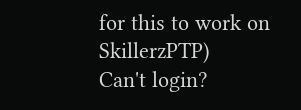for this to work on SkillerzPTP)
Can't login?